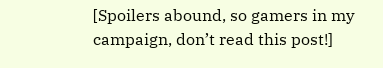[Spoilers abound, so gamers in my campaign, don’t read this post!]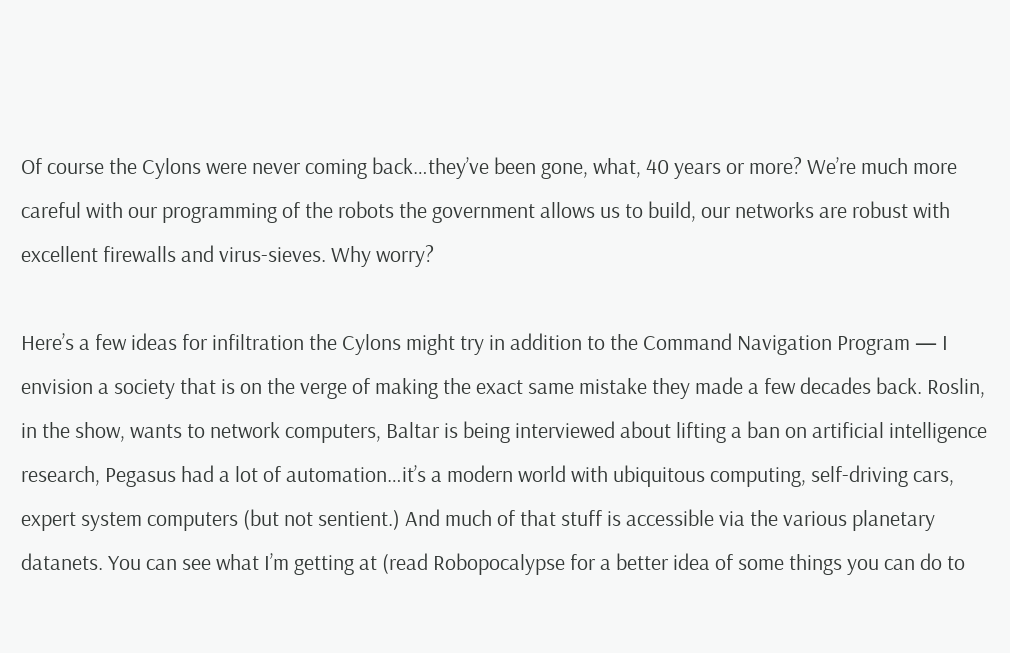Of course the Cylons were never coming back…they’ve been gone, what, 40 years or more? We’re much more careful with our programming of the robots the government allows us to build, our networks are robust with excellent firewalls and virus-sieves. Why worry?

Here’s a few ideas for infiltration the Cylons might try in addition to the Command Navigation Program — I envision a society that is on the verge of making the exact same mistake they made a few decades back. Roslin, in the show, wants to network computers, Baltar is being interviewed about lifting a ban on artificial intelligence research, Pegasus had a lot of automation…it’s a modern world with ubiquitous computing, self-driving cars, expert system computers (but not sentient.) And much of that stuff is accessible via the various planetary datanets. You can see what I’m getting at (read Robopocalypse for a better idea of some things you can do to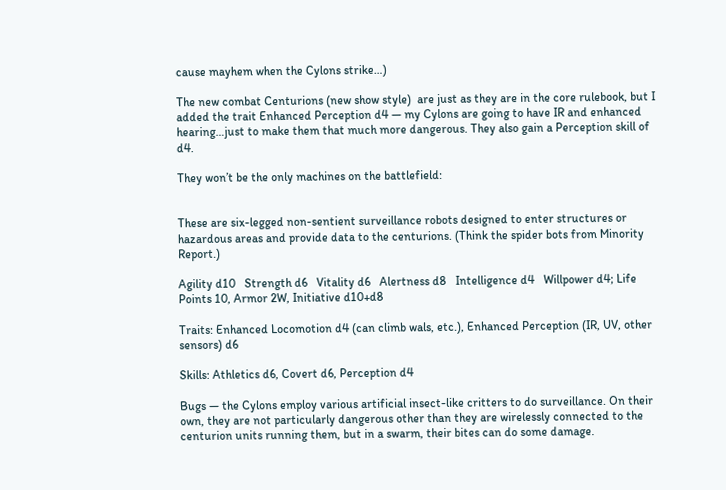cause mayhem when the Cylons strike…)

The new combat Centurions (new show style)  are just as they are in the core rulebook, but I added the trait Enhanced Perception d4 — my Cylons are going to have IR and enhanced hearing…just to make them that much more dangerous. They also gain a Perception skill of d4.

They won’t be the only machines on the battlefield:


These are six-legged non-sentient surveillance robots designed to enter structures or hazardous areas and provide data to the centurions. (Think the spider bots from Minority Report.)

Agility d10   Strength d6   Vitality d6   Alertness d8   Intelligence d4   Willpower d4; Life Points 10, Armor 2W, Initiative d10+d8

Traits: Enhanced Locomotion d4 (can climb wals, etc.), Enhanced Perception (IR, UV, other sensors) d6

Skills: Athletics d6, Covert d6, Perception d4

Bugs — the Cylons employ various artificial insect-like critters to do surveillance. On their own, they are not particularly dangerous other than they are wirelessly connected to the centurion units running them, but in a swarm, their bites can do some damage.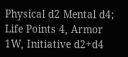Physical d2 Mental d4; Life Points 4, Armor 1W, Initiative d2+d4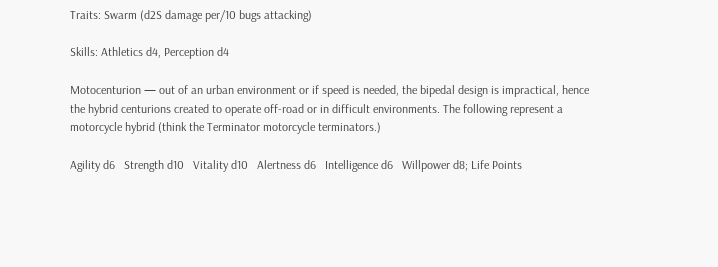Traits: Swarm (d2S damage per/10 bugs attacking)

Skills: Athletics d4, Perception d4

Motocenturion — out of an urban environment or if speed is needed, the bipedal design is impractical, hence the hybrid centurions created to operate off-road or in difficult environments. The following represent a motorcycle hybrid (think the Terminator motorcycle terminators.)

Agility d6   Strength d10   Vitality d10   Alertness d6   Intelligence d6   Willpower d8; Life Points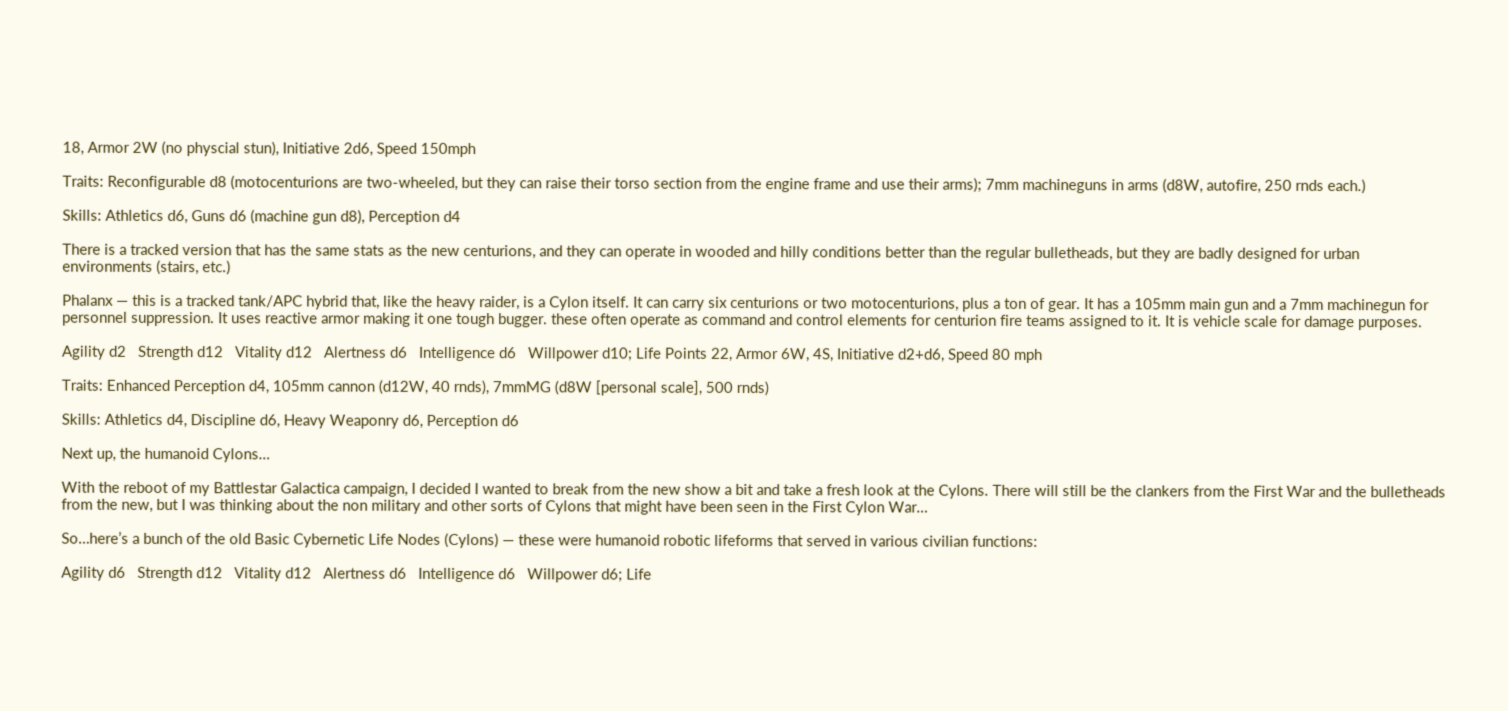18, Armor 2W (no physcial stun), Initiative 2d6, Speed 150mph

Traits: Reconfigurable d8 (motocenturions are two-wheeled, but they can raise their torso section from the engine frame and use their arms); 7mm machineguns in arms (d8W, autofire, 250 rnds each.)

Skills: Athletics d6, Guns d6 (machine gun d8), Perception d4

There is a tracked version that has the same stats as the new centurions, and they can operate in wooded and hilly conditions better than the regular bulletheads, but they are badly designed for urban environments (stairs, etc.)

Phalanx — this is a tracked tank/APC hybrid that, like the heavy raider, is a Cylon itself. It can carry six centurions or two motocenturions, plus a ton of gear. It has a 105mm main gun and a 7mm machinegun for personnel suppression. It uses reactive armor making it one tough bugger. these often operate as command and control elements for centurion fire teams assigned to it. It is vehicle scale for damage purposes.

Agility d2   Strength d12   Vitality d12   Alertness d6   Intelligence d6   Willpower d10; Life Points 22, Armor 6W, 4S, Initiative d2+d6, Speed 80 mph

Traits: Enhanced Perception d4, 105mm cannon (d12W, 40 rnds), 7mmMG (d8W [personal scale], 500 rnds)

Skills: Athletics d4, Discipline d6, Heavy Weaponry d6, Perception d6

Next up, the humanoid Cylons…

With the reboot of my Battlestar Galactica campaign, I decided I wanted to break from the new show a bit and take a fresh look at the Cylons. There will still be the clankers from the First War and the bulletheads from the new, but I was thinking about the non military and other sorts of Cylons that might have been seen in the First Cylon War…

So…here’s a bunch of the old Basic Cybernetic Life Nodes (Cylons) — these were humanoid robotic lifeforms that served in various civilian functions:

Agility d6   Strength d12   Vitality d12   Alertness d6   Intelligence d6   Willpower d6; Life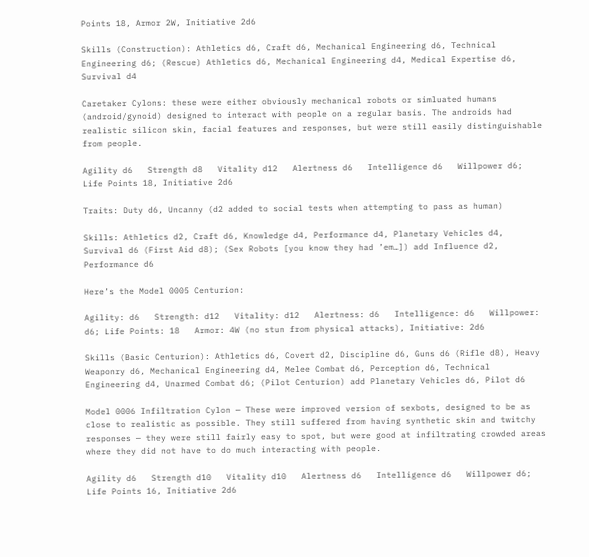Points 18, Armor 2W, Initiative 2d6

Skills (Construction): Athletics d6, Craft d6, Mechanical Engineering d6, Technical Engineering d6; (Rescue) Athletics d6, Mechanical Engineering d4, Medical Expertise d6, Survival d4

Caretaker Cylons: these were either obviously mechanical robots or simluated humans (android/gynoid) designed to interact with people on a regular basis. The androids had realistic silicon skin, facial features and responses, but were still easily distinguishable from people.

Agility d6   Strength d8   Vitality d12   Alertness d6   Intelligence d6   Willpower d6; Life Points 18, Initiative 2d6

Traits: Duty d6, Uncanny (d2 added to social tests when attempting to pass as human)

Skills: Athletics d2, Craft d6, Knowledge d4, Performance d4, Planetary Vehicles d4, Survival d6 (First Aid d8); (Sex Robots [you know they had ’em…]) add Influence d2, Performance d6

Here’s the Model 0005 Centurion:

Agility: d6   Strength: d12   Vitality: d12   Alertness: d6   Intelligence: d6   Willpower: d6; Life Points: 18   Armor: 4W (no stun from physical attacks), Initiative: 2d6

Skills (Basic Centurion): Athletics d6, Covert d2, Discipline d6, Guns d6 (Rifle d8), Heavy Weaponry d6, Mechanical Engineering d4, Melee Combat d6, Perception d6, Technical Engineering d4, Unarmed Combat d6; (Pilot Centurion) add Planetary Vehicles d6, Pilot d6

Model 0006 Infiltration Cylon — These were improved version of sexbots, designed to be as close to realistic as possible. They still suffered from having synthetic skin and twitchy responses — they were still fairly easy to spot, but were good at infiltrating crowded areas where they did not have to do much interacting with people.

Agility d6   Strength d10   Vitality d10   Alertness d6   Intelligence d6   Willpower d6; Life Points 16, Initiative 2d6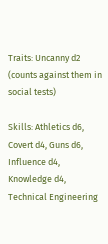Traits: Uncanny d2 (counts against them in social tests)

Skills: Athletics d6, Covert d4, Guns d6, Influence d4, Knowledge d4, Technical Engineering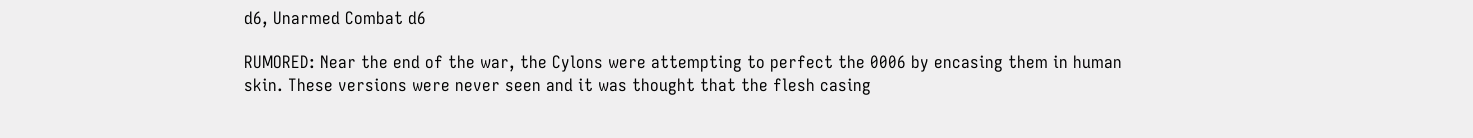d6, Unarmed Combat d6

RUMORED: Near the end of the war, the Cylons were attempting to perfect the 0006 by encasing them in human skin. These versions were never seen and it was thought that the flesh casing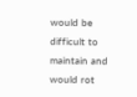would be difficult to maintain and would rot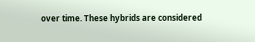over time. These hybrids are considered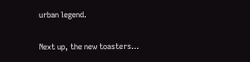urban legend.

Next up, the new toasters…